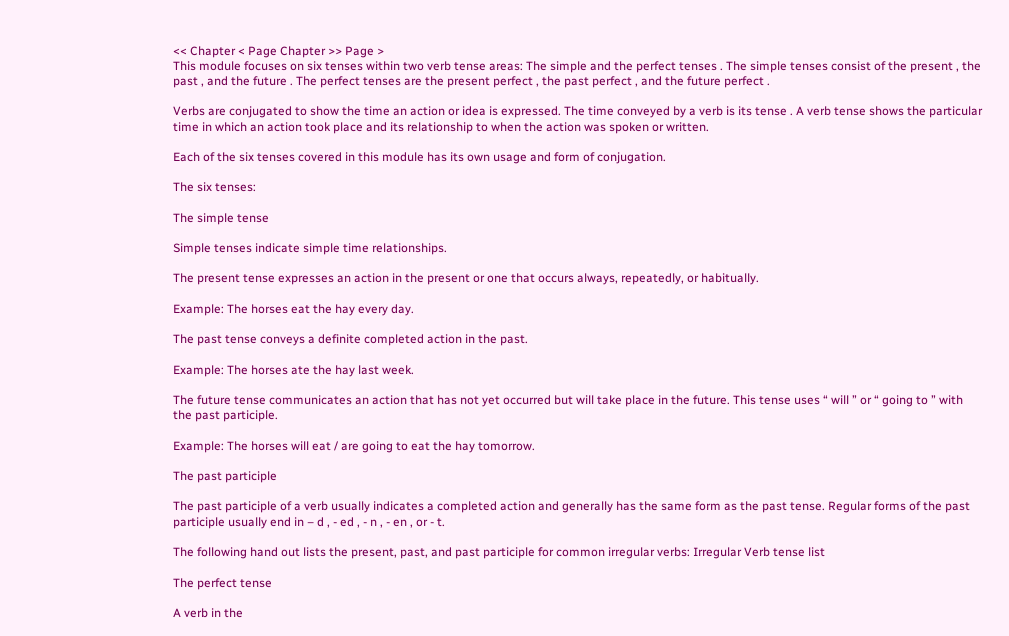<< Chapter < Page Chapter >> Page >
This module focuses on six tenses within two verb tense areas: The simple and the perfect tenses . The simple tenses consist of the present , the past , and the future . The perfect tenses are the present perfect , the past perfect , and the future perfect .

Verbs are conjugated to show the time an action or idea is expressed. The time conveyed by a verb is its tense . A verb tense shows the particular time in which an action took place and its relationship to when the action was spoken or written.

Each of the six tenses covered in this module has its own usage and form of conjugation.

The six tenses:

The simple tense

Simple tenses indicate simple time relationships.

The present tense expresses an action in the present or one that occurs always, repeatedly, or habitually.

Example: The horses eat the hay every day.

The past tense conveys a definite completed action in the past.

Example: The horses ate the hay last week.

The future tense communicates an action that has not yet occurred but will take place in the future. This tense uses “ will ” or “ going to ” with the past participle.

Example: The horses will eat / are going to eat the hay tomorrow.

The past participle

The past participle of a verb usually indicates a completed action and generally has the same form as the past tense. Regular forms of the past participle usually end in – d , - ed , - n , - en , or - t.

The following hand out lists the present, past, and past participle for common irregular verbs: Irregular Verb tense list

The perfect tense

A verb in the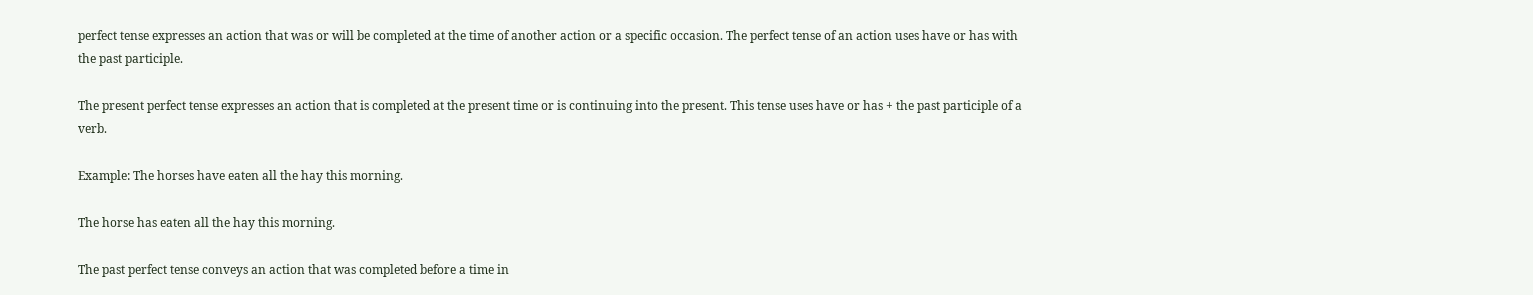perfect tense expresses an action that was or will be completed at the time of another action or a specific occasion. The perfect tense of an action uses have or has with the past participle.

The present perfect tense expresses an action that is completed at the present time or is continuing into the present. This tense uses have or has + the past participle of a verb.

Example: The horses have eaten all the hay this morning.

The horse has eaten all the hay this morning.

The past perfect tense conveys an action that was completed before a time in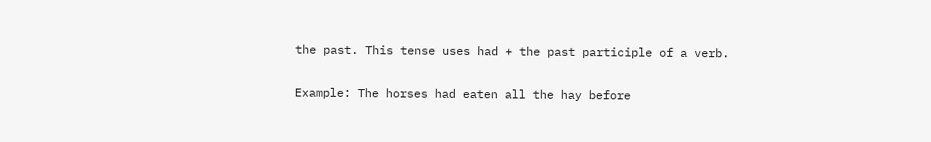the past. This tense uses had + the past participle of a verb.

Example: The horses had eaten all the hay before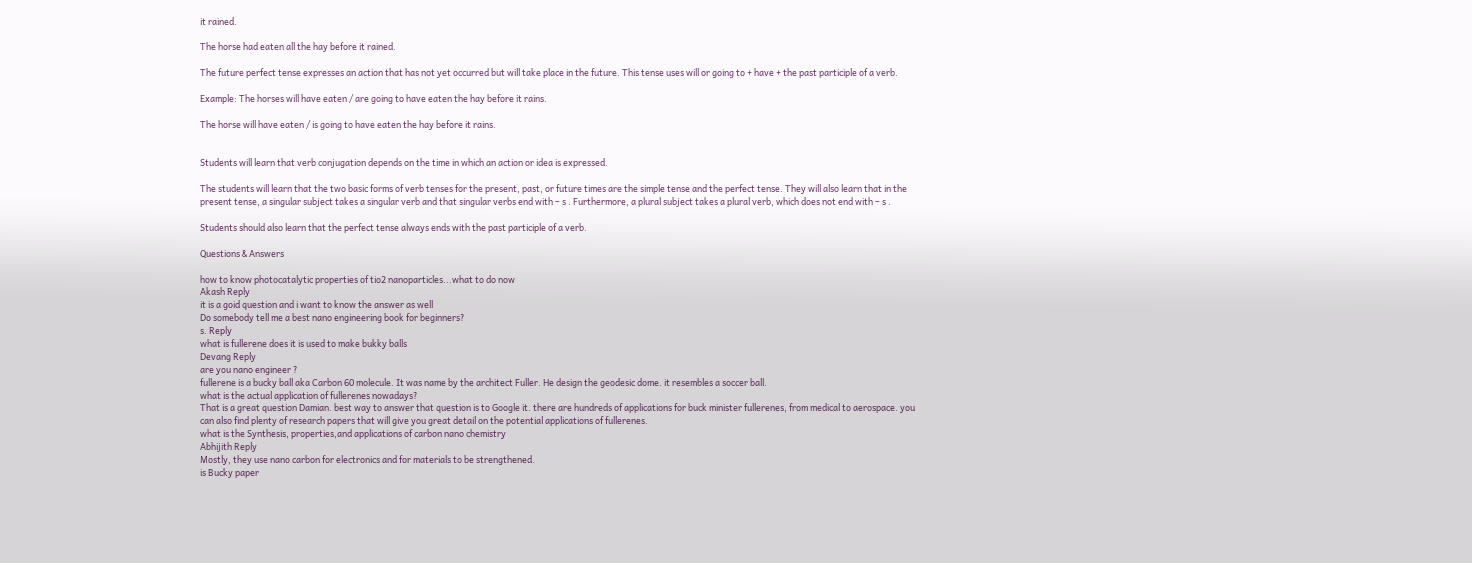it rained.

The horse had eaten all the hay before it rained.

The future perfect tense expresses an action that has not yet occurred but will take place in the future. This tense uses will or going to + have + the past participle of a verb.

Example: The horses will have eaten / are going to have eaten the hay before it rains.

The horse will have eaten / is going to have eaten the hay before it rains.


Students will learn that verb conjugation depends on the time in which an action or idea is expressed.

The students will learn that the two basic forms of verb tenses for the present, past, or future times are the simple tense and the perfect tense. They will also learn that in the present tense, a singular subject takes a singular verb and that singular verbs end with – s . Furthermore, a plural subject takes a plural verb, which does not end with – s .

Students should also learn that the perfect tense always ends with the past participle of a verb.

Questions & Answers

how to know photocatalytic properties of tio2 nanoparticles...what to do now
Akash Reply
it is a goid question and i want to know the answer as well
Do somebody tell me a best nano engineering book for beginners?
s. Reply
what is fullerene does it is used to make bukky balls
Devang Reply
are you nano engineer ?
fullerene is a bucky ball aka Carbon 60 molecule. It was name by the architect Fuller. He design the geodesic dome. it resembles a soccer ball.
what is the actual application of fullerenes nowadays?
That is a great question Damian. best way to answer that question is to Google it. there are hundreds of applications for buck minister fullerenes, from medical to aerospace. you can also find plenty of research papers that will give you great detail on the potential applications of fullerenes.
what is the Synthesis, properties,and applications of carbon nano chemistry
Abhijith Reply
Mostly, they use nano carbon for electronics and for materials to be strengthened.
is Bucky paper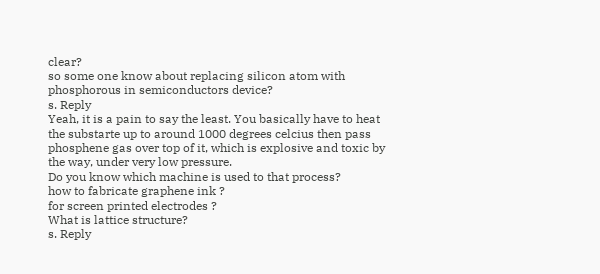clear?
so some one know about replacing silicon atom with phosphorous in semiconductors device?
s. Reply
Yeah, it is a pain to say the least. You basically have to heat the substarte up to around 1000 degrees celcius then pass phosphene gas over top of it, which is explosive and toxic by the way, under very low pressure.
Do you know which machine is used to that process?
how to fabricate graphene ink ?
for screen printed electrodes ?
What is lattice structure?
s. Reply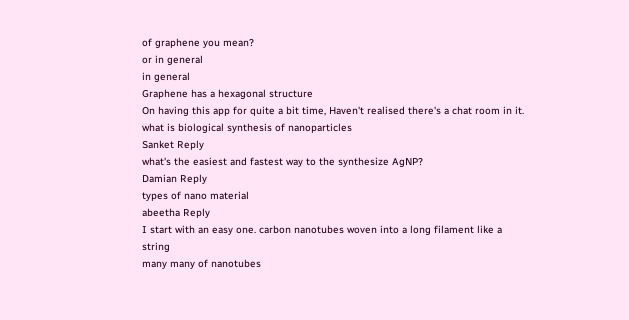of graphene you mean?
or in general
in general
Graphene has a hexagonal structure
On having this app for quite a bit time, Haven't realised there's a chat room in it.
what is biological synthesis of nanoparticles
Sanket Reply
what's the easiest and fastest way to the synthesize AgNP?
Damian Reply
types of nano material
abeetha Reply
I start with an easy one. carbon nanotubes woven into a long filament like a string
many many of nanotubes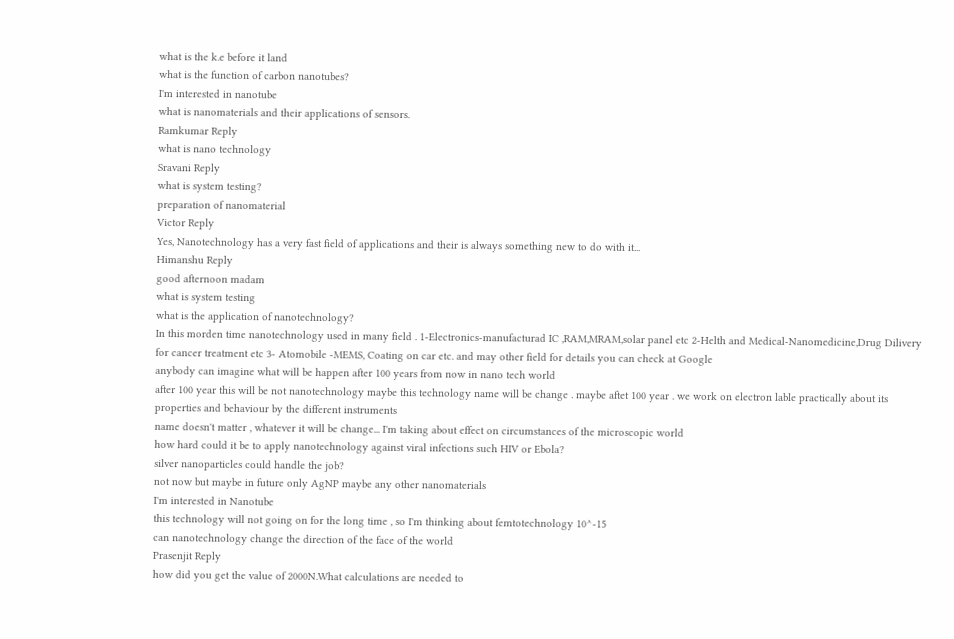what is the k.e before it land
what is the function of carbon nanotubes?
I'm interested in nanotube
what is nanomaterials and their applications of sensors.
Ramkumar Reply
what is nano technology
Sravani Reply
what is system testing?
preparation of nanomaterial
Victor Reply
Yes, Nanotechnology has a very fast field of applications and their is always something new to do with it...
Himanshu Reply
good afternoon madam
what is system testing
what is the application of nanotechnology?
In this morden time nanotechnology used in many field . 1-Electronics-manufacturad IC ,RAM,MRAM,solar panel etc 2-Helth and Medical-Nanomedicine,Drug Dilivery for cancer treatment etc 3- Atomobile -MEMS, Coating on car etc. and may other field for details you can check at Google
anybody can imagine what will be happen after 100 years from now in nano tech world
after 100 year this will be not nanotechnology maybe this technology name will be change . maybe aftet 100 year . we work on electron lable practically about its properties and behaviour by the different instruments
name doesn't matter , whatever it will be change... I'm taking about effect on circumstances of the microscopic world
how hard could it be to apply nanotechnology against viral infections such HIV or Ebola?
silver nanoparticles could handle the job?
not now but maybe in future only AgNP maybe any other nanomaterials
I'm interested in Nanotube
this technology will not going on for the long time , so I'm thinking about femtotechnology 10^-15
can nanotechnology change the direction of the face of the world
Prasenjit Reply
how did you get the value of 2000N.What calculations are needed to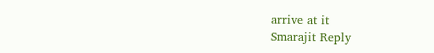arrive at it
Smarajit Reply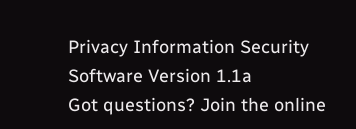Privacy Information Security Software Version 1.1a
Got questions? Join the online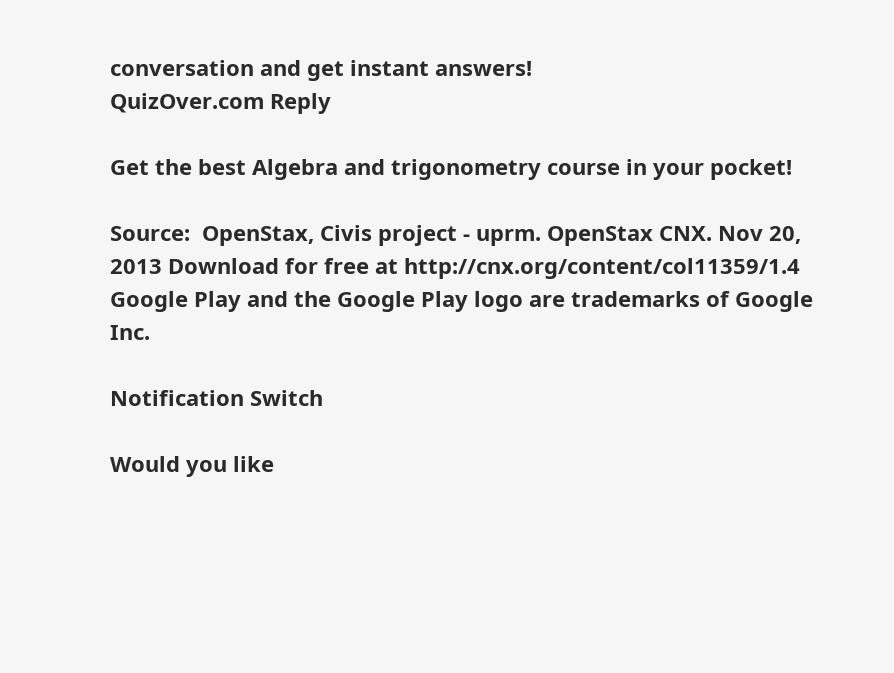conversation and get instant answers!
QuizOver.com Reply

Get the best Algebra and trigonometry course in your pocket!

Source:  OpenStax, Civis project - uprm. OpenStax CNX. Nov 20, 2013 Download for free at http://cnx.org/content/col11359/1.4
Google Play and the Google Play logo are trademarks of Google Inc.

Notification Switch

Would you like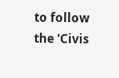to follow the 'Civis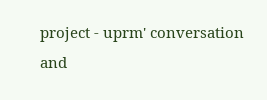project - uprm' conversation and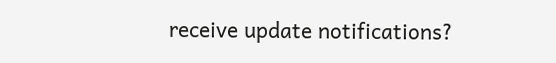receive update notifications?